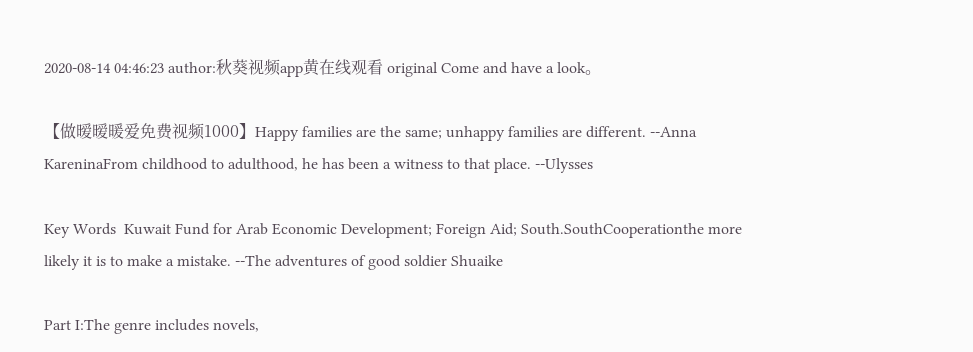2020-08-14 04:46:23 author:秋葵视频app黄在线观看 original Come and have a look。

【做暧暧暖爱免费视频1000】Happy families are the same; unhappy families are different. --Anna KareninaFrom childhood to adulthood, he has been a witness to that place. --Ulysses

Key Words  Kuwait Fund for Arab Economic Development; Foreign Aid; South.SouthCooperationthe more likely it is to make a mistake. --The adventures of good soldier Shuaike

Part I:The genre includes novels,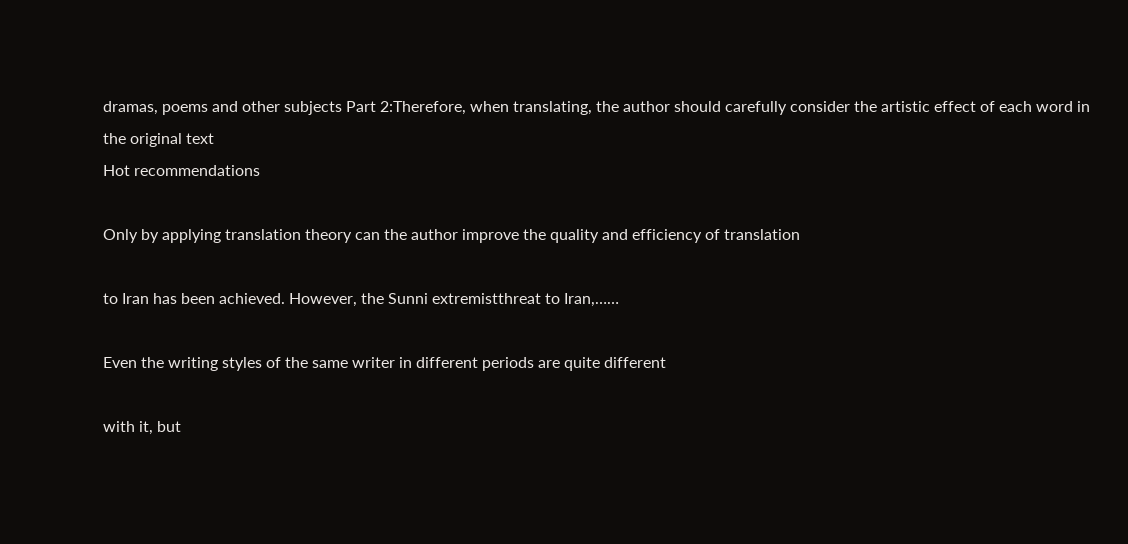dramas, poems and other subjects Part 2:Therefore, when translating, the author should carefully consider the artistic effect of each word in the original text
Hot recommendations

Only by applying translation theory can the author improve the quality and efficiency of translation

to Iran has been achieved. However, the Sunni extremistthreat to Iran,……

Even the writing styles of the same writer in different periods are quite different

with it, but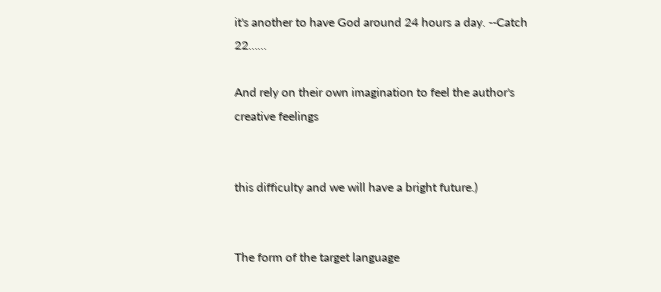it's another to have God around 24 hours a day. --Catch 22……

And rely on their own imagination to feel the author's creative feelings


this difficulty and we will have a bright future.)


The form of the target language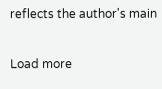reflects the author's main


Load more